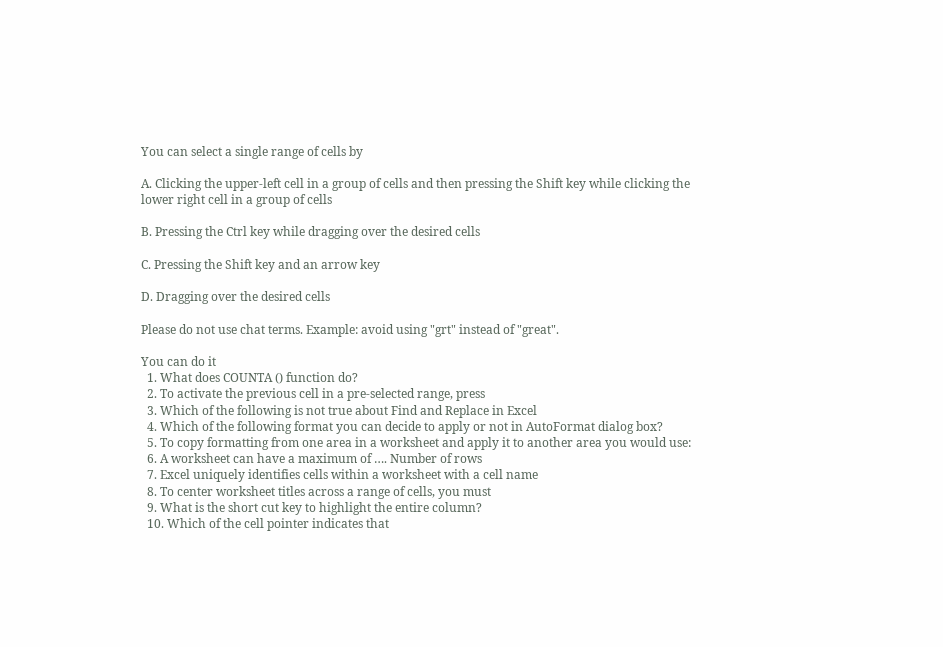You can select a single range of cells by

A. Clicking the upper-left cell in a group of cells and then pressing the Shift key while clicking the lower right cell in a group of cells

B. Pressing the Ctrl key while dragging over the desired cells

C. Pressing the Shift key and an arrow key

D. Dragging over the desired cells

Please do not use chat terms. Example: avoid using "grt" instead of "great".

You can do it
  1. What does COUNTA () function do?
  2. To activate the previous cell in a pre-selected range, press
  3. Which of the following is not true about Find and Replace in Excel
  4. Which of the following format you can decide to apply or not in AutoFormat dialog box?
  5. To copy formatting from one area in a worksheet and apply it to another area you would use:
  6. A worksheet can have a maximum of …. Number of rows
  7. Excel uniquely identifies cells within a worksheet with a cell name
  8. To center worksheet titles across a range of cells, you must
  9. What is the short cut key to highlight the entire column?
  10. Which of the cell pointer indicates that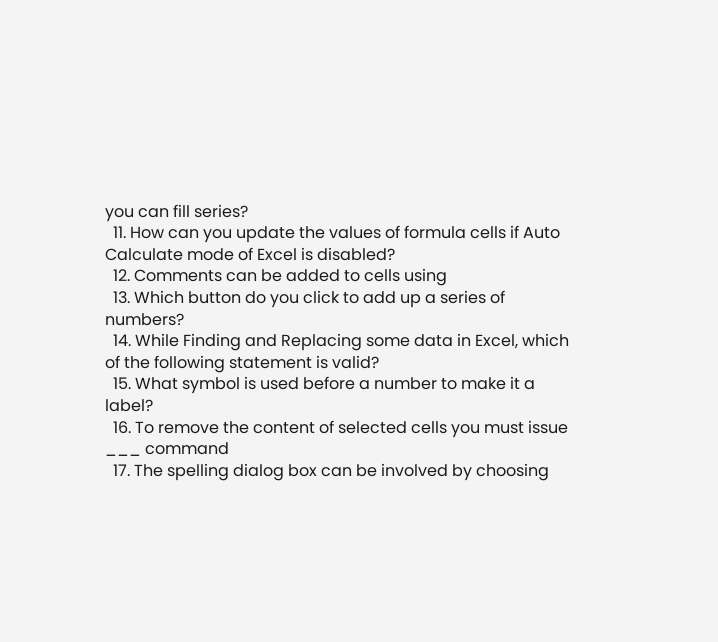you can fill series?
  11. How can you update the values of formula cells if Auto Calculate mode of Excel is disabled?
  12. Comments can be added to cells using
  13. Which button do you click to add up a series of numbers?
  14. While Finding and Replacing some data in Excel, which of the following statement is valid?
  15. What symbol is used before a number to make it a label?
  16. To remove the content of selected cells you must issue ___ command
  17. The spelling dialog box can be involved by choosing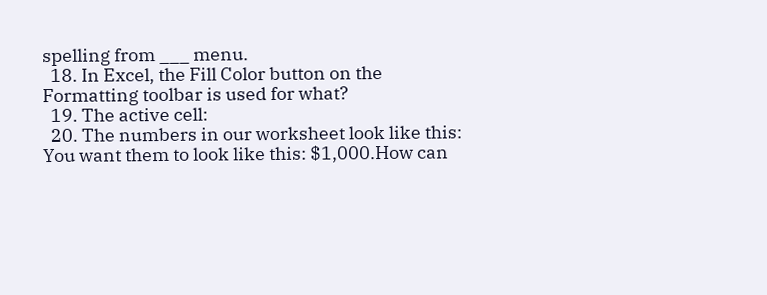spelling from ___ menu.
  18. In Excel, the Fill Color button on the Formatting toolbar is used for what?
  19. The active cell:
  20. The numbers in our worksheet look like this: You want them to look like this: $1,000.How can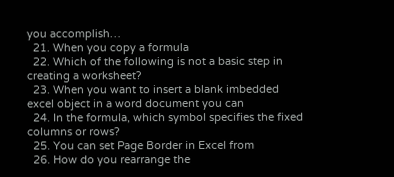you accomplish…
  21. When you copy a formula
  22. Which of the following is not a basic step in creating a worksheet?
  23. When you want to insert a blank imbedded excel object in a word document you can
  24. In the formula, which symbol specifies the fixed columns or rows?
  25. You can set Page Border in Excel from
  26. How do you rearrange the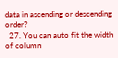data in ascending or descending order?
  27. You can auto fit the width of column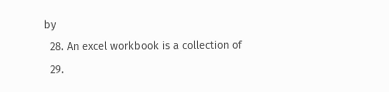by
  28. An excel workbook is a collection of
  29.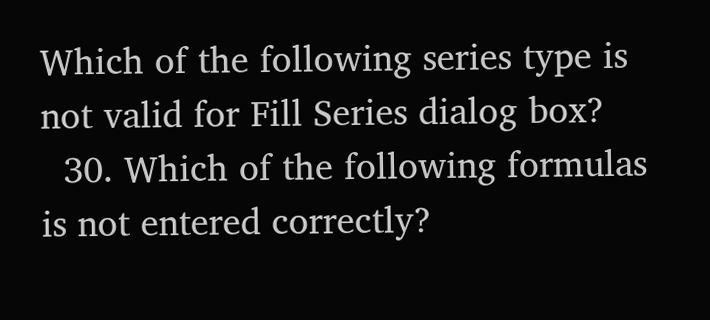Which of the following series type is not valid for Fill Series dialog box?
  30. Which of the following formulas is not entered correctly?